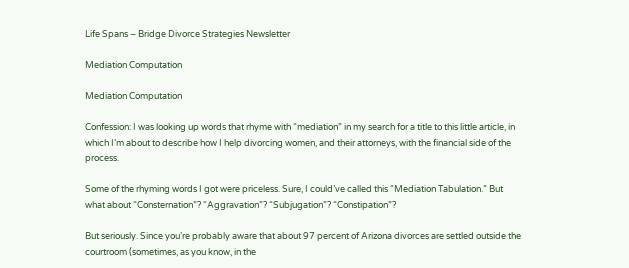Life Spans – Bridge Divorce Strategies Newsletter

Mediation Computation

Mediation Computation

Confession: I was looking up words that rhyme with “mediation” in my search for a title to this little article, in which I’m about to describe how I help divorcing women, and their attorneys, with the financial side of the process.

Some of the rhyming words I got were priceless. Sure, I could’ve called this “Mediation Tabulation.” But what about “Consternation”? “Aggravation”? “Subjugation”? “Constipation”?

But seriously. Since you’re probably aware that about 97 percent of Arizona divorces are settled outside the courtroom (sometimes, as you know, in the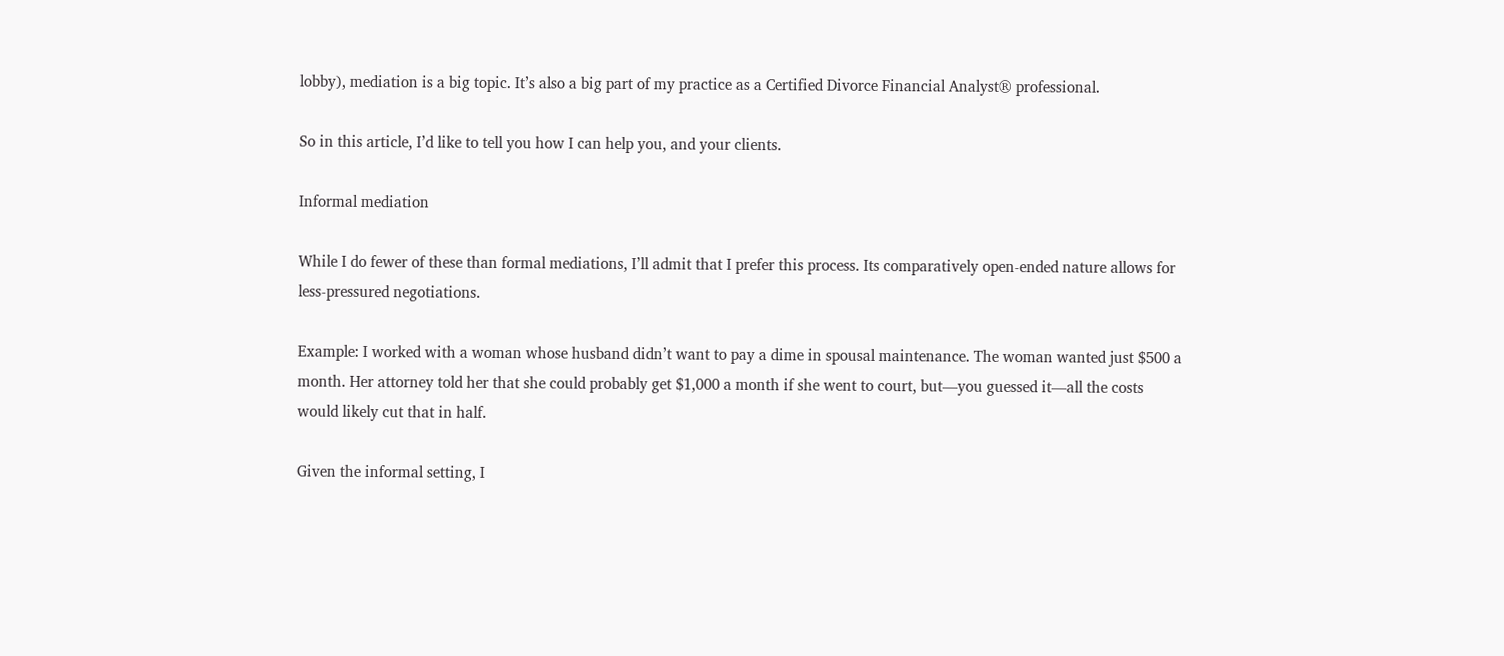lobby), mediation is a big topic. It’s also a big part of my practice as a Certified Divorce Financial Analyst® professional.

So in this article, I’d like to tell you how I can help you, and your clients.

Informal mediation

While I do fewer of these than formal mediations, I’ll admit that I prefer this process. Its comparatively open-ended nature allows for less-pressured negotiations.

Example: I worked with a woman whose husband didn’t want to pay a dime in spousal maintenance. The woman wanted just $500 a month. Her attorney told her that she could probably get $1,000 a month if she went to court, but—you guessed it—all the costs would likely cut that in half.

Given the informal setting, I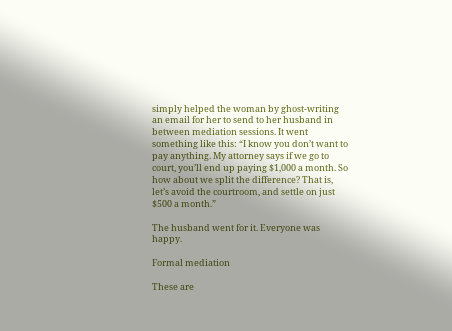simply helped the woman by ghost-writing an email for her to send to her husband in between mediation sessions. It went something like this: “I know you don’t want to pay anything. My attorney says if we go to court, you’ll end up paying $1,000 a month. So how about we split the difference? That is, let’s avoid the courtroom, and settle on just $500 a month.”

The husband went for it. Everyone was happy.

Formal mediation

These are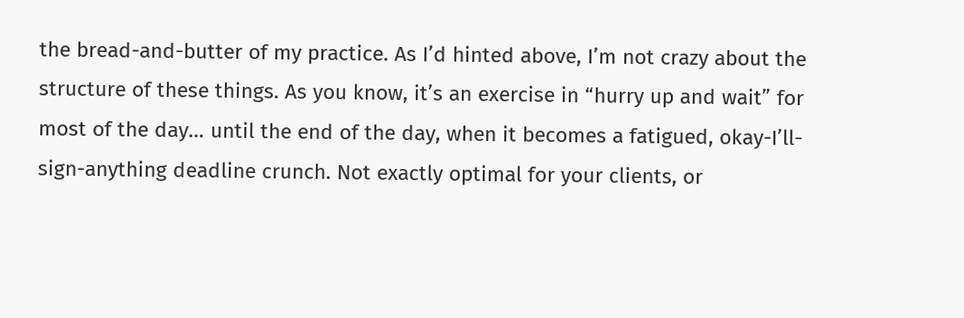the bread-and-butter of my practice. As I’d hinted above, I’m not crazy about the structure of these things. As you know, it’s an exercise in “hurry up and wait” for most of the day… until the end of the day, when it becomes a fatigued, okay-I’ll-sign-anything deadline crunch. Not exactly optimal for your clients, or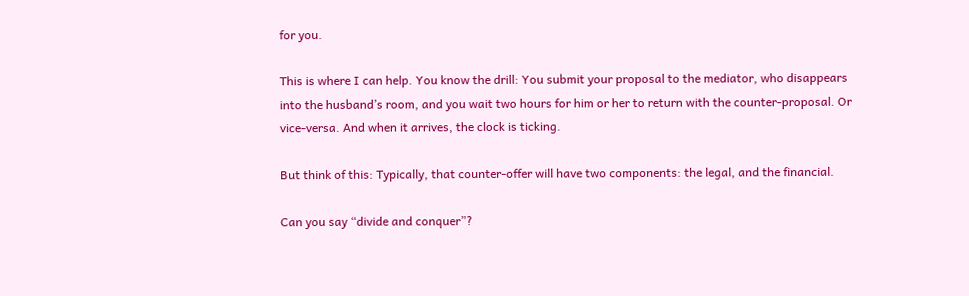for you.

This is where I can help. You know the drill: You submit your proposal to the mediator, who disappears into the husband’s room, and you wait two hours for him or her to return with the counter-proposal. Or vice-versa. And when it arrives, the clock is ticking.

But think of this: Typically, that counter-offer will have two components: the legal, and the financial.

Can you say “divide and conquer”?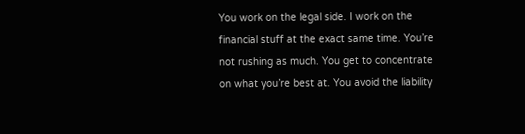You work on the legal side. I work on the financial stuff at the exact same time. You’re not rushing as much. You get to concentrate on what you’re best at. You avoid the liability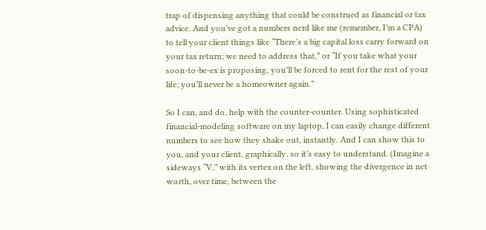trap of dispensing anything that could be construed as financial or tax advice. And you’ve got a numbers nerd like me (remember, I’m a CPA) to tell your client things like “There’s a big capital loss carry forward on your tax return; we need to address that,” or “If you take what your soon-to-be-ex is proposing, you’ll be forced to rent for the rest of your life; you’ll never be a homeowner again.”

So I can, and do, help with the counter-counter. Using sophisticated financial-modeling software on my laptop, I can easily change different numbers to see how they shake out, instantly. And I can show this to you, and your client, graphically, so it’s easy to understand. (Imagine a sideways “V,” with its vertex on the left, showing the divergence in net worth, over time, between the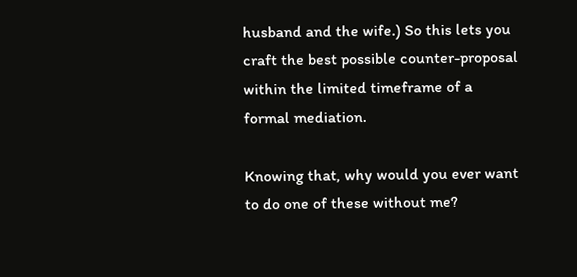husband and the wife.) So this lets you craft the best possible counter-proposal within the limited timeframe of a formal mediation.

Knowing that, why would you ever want to do one of these without me?